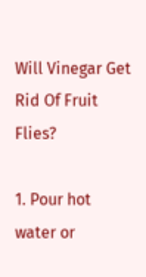Will Vinegar Get Rid Of Fruit Flies?

1. Pour hot water or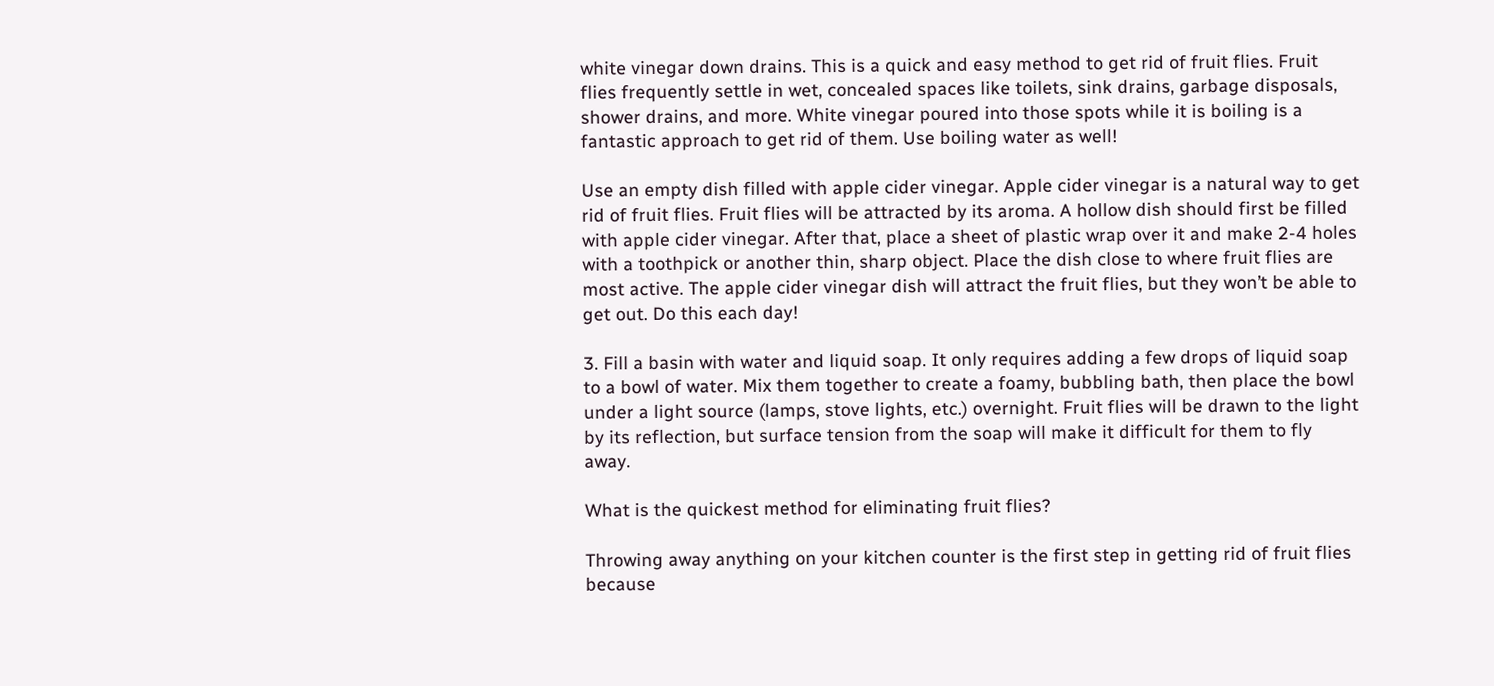white vinegar down drains. This is a quick and easy method to get rid of fruit flies. Fruit flies frequently settle in wet, concealed spaces like toilets, sink drains, garbage disposals, shower drains, and more. White vinegar poured into those spots while it is boiling is a fantastic approach to get rid of them. Use boiling water as well!

Use an empty dish filled with apple cider vinegar. Apple cider vinegar is a natural way to get rid of fruit flies. Fruit flies will be attracted by its aroma. A hollow dish should first be filled with apple cider vinegar. After that, place a sheet of plastic wrap over it and make 2-4 holes with a toothpick or another thin, sharp object. Place the dish close to where fruit flies are most active. The apple cider vinegar dish will attract the fruit flies, but they won’t be able to get out. Do this each day!

3. Fill a basin with water and liquid soap. It only requires adding a few drops of liquid soap to a bowl of water. Mix them together to create a foamy, bubbling bath, then place the bowl under a light source (lamps, stove lights, etc.) overnight. Fruit flies will be drawn to the light by its reflection, but surface tension from the soap will make it difficult for them to fly away.

What is the quickest method for eliminating fruit flies?

Throwing away anything on your kitchen counter is the first step in getting rid of fruit flies because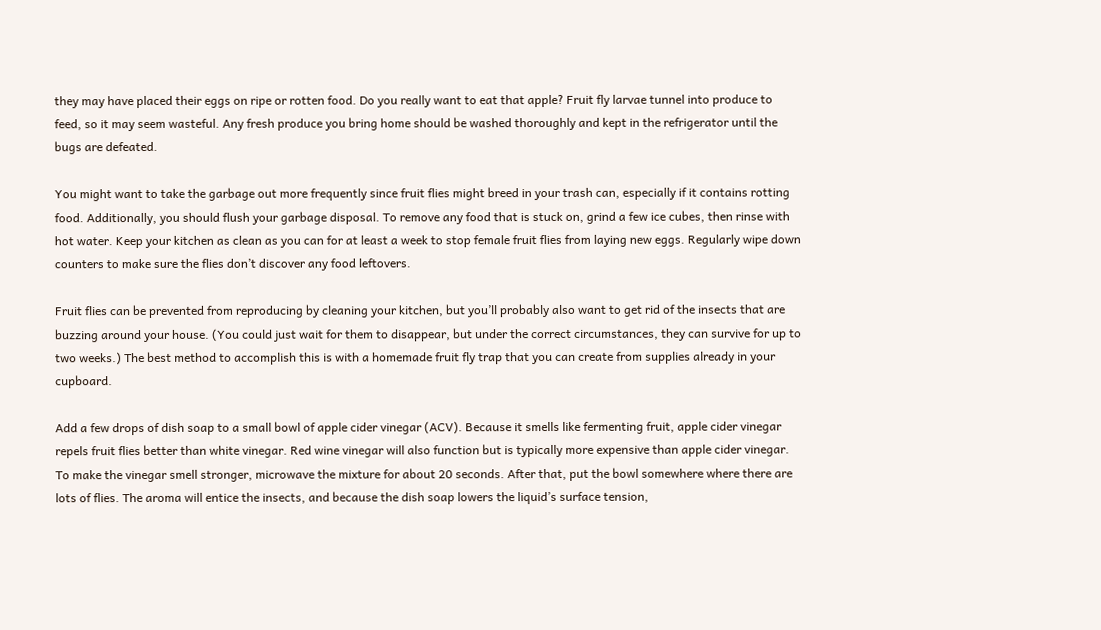they may have placed their eggs on ripe or rotten food. Do you really want to eat that apple? Fruit fly larvae tunnel into produce to feed, so it may seem wasteful. Any fresh produce you bring home should be washed thoroughly and kept in the refrigerator until the bugs are defeated.

You might want to take the garbage out more frequently since fruit flies might breed in your trash can, especially if it contains rotting food. Additionally, you should flush your garbage disposal. To remove any food that is stuck on, grind a few ice cubes, then rinse with hot water. Keep your kitchen as clean as you can for at least a week to stop female fruit flies from laying new eggs. Regularly wipe down counters to make sure the flies don’t discover any food leftovers.

Fruit flies can be prevented from reproducing by cleaning your kitchen, but you’ll probably also want to get rid of the insects that are buzzing around your house. (You could just wait for them to disappear, but under the correct circumstances, they can survive for up to two weeks.) The best method to accomplish this is with a homemade fruit fly trap that you can create from supplies already in your cupboard.

Add a few drops of dish soap to a small bowl of apple cider vinegar (ACV). Because it smells like fermenting fruit, apple cider vinegar repels fruit flies better than white vinegar. Red wine vinegar will also function but is typically more expensive than apple cider vinegar. To make the vinegar smell stronger, microwave the mixture for about 20 seconds. After that, put the bowl somewhere where there are lots of flies. The aroma will entice the insects, and because the dish soap lowers the liquid’s surface tension,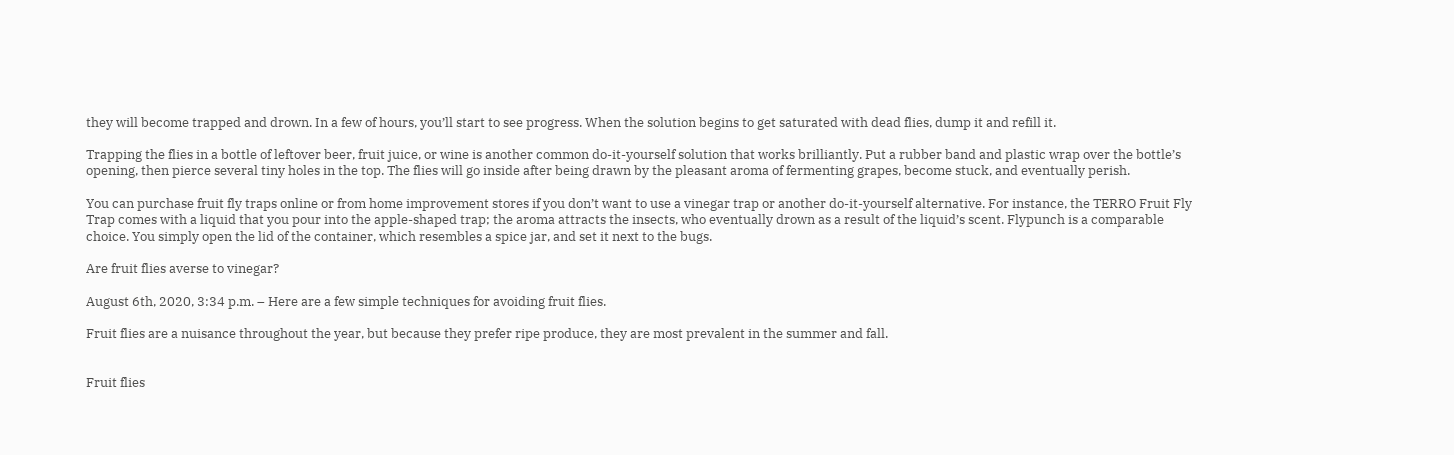they will become trapped and drown. In a few of hours, you’ll start to see progress. When the solution begins to get saturated with dead flies, dump it and refill it.

Trapping the flies in a bottle of leftover beer, fruit juice, or wine is another common do-it-yourself solution that works brilliantly. Put a rubber band and plastic wrap over the bottle’s opening, then pierce several tiny holes in the top. The flies will go inside after being drawn by the pleasant aroma of fermenting grapes, become stuck, and eventually perish.

You can purchase fruit fly traps online or from home improvement stores if you don’t want to use a vinegar trap or another do-it-yourself alternative. For instance, the TERRO Fruit Fly Trap comes with a liquid that you pour into the apple-shaped trap; the aroma attracts the insects, who eventually drown as a result of the liquid’s scent. Flypunch is a comparable choice. You simply open the lid of the container, which resembles a spice jar, and set it next to the bugs.

Are fruit flies averse to vinegar?

August 6th, 2020, 3:34 p.m. – Here are a few simple techniques for avoiding fruit flies.

Fruit flies are a nuisance throughout the year, but because they prefer ripe produce, they are most prevalent in the summer and fall.


Fruit flies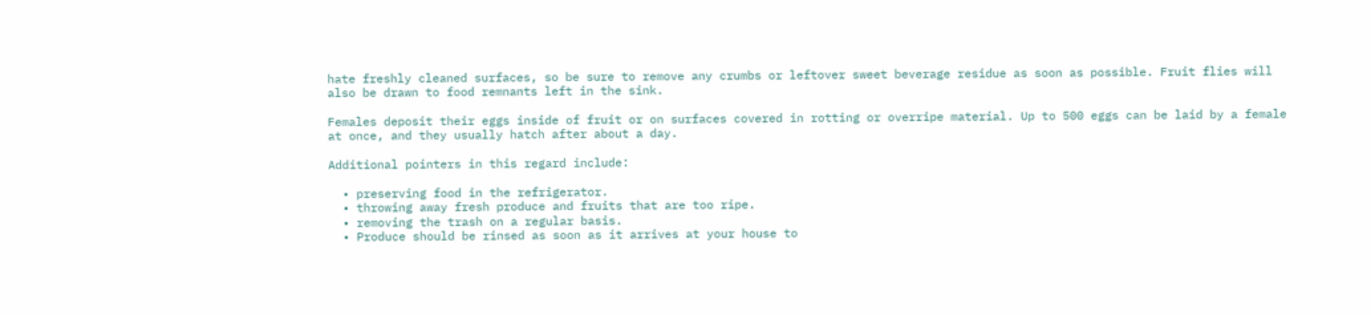hate freshly cleaned surfaces, so be sure to remove any crumbs or leftover sweet beverage residue as soon as possible. Fruit flies will also be drawn to food remnants left in the sink.

Females deposit their eggs inside of fruit or on surfaces covered in rotting or overripe material. Up to 500 eggs can be laid by a female at once, and they usually hatch after about a day.

Additional pointers in this regard include:

  • preserving food in the refrigerator.
  • throwing away fresh produce and fruits that are too ripe.
  • removing the trash on a regular basis.
  • Produce should be rinsed as soon as it arrives at your house to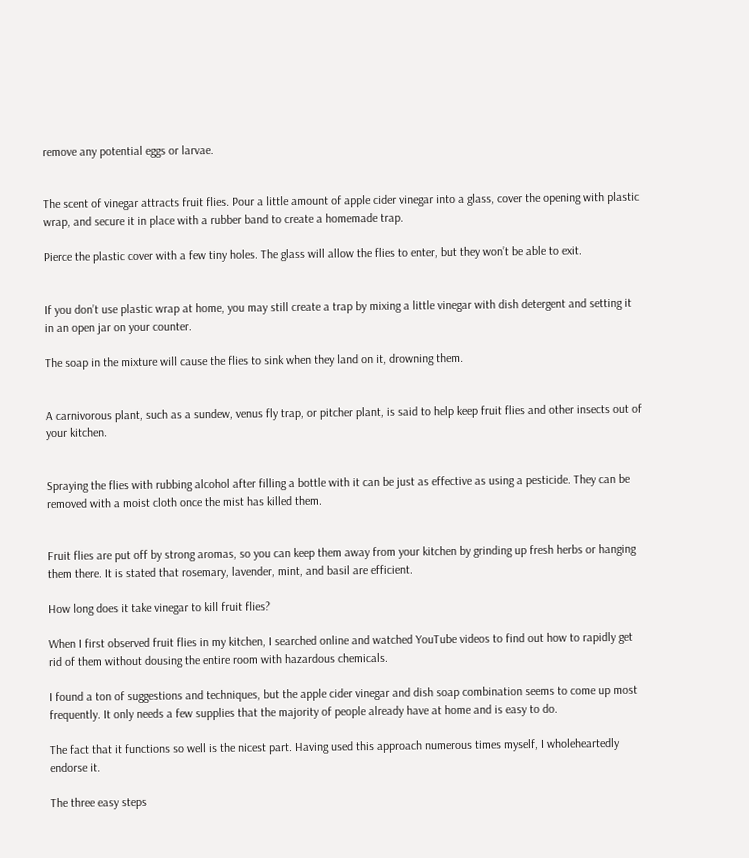remove any potential eggs or larvae.


The scent of vinegar attracts fruit flies. Pour a little amount of apple cider vinegar into a glass, cover the opening with plastic wrap, and secure it in place with a rubber band to create a homemade trap.

Pierce the plastic cover with a few tiny holes. The glass will allow the flies to enter, but they won’t be able to exit.


If you don’t use plastic wrap at home, you may still create a trap by mixing a little vinegar with dish detergent and setting it in an open jar on your counter.

The soap in the mixture will cause the flies to sink when they land on it, drowning them.


A carnivorous plant, such as a sundew, venus fly trap, or pitcher plant, is said to help keep fruit flies and other insects out of your kitchen.


Spraying the flies with rubbing alcohol after filling a bottle with it can be just as effective as using a pesticide. They can be removed with a moist cloth once the mist has killed them.


Fruit flies are put off by strong aromas, so you can keep them away from your kitchen by grinding up fresh herbs or hanging them there. It is stated that rosemary, lavender, mint, and basil are efficient.

How long does it take vinegar to kill fruit flies?

When I first observed fruit flies in my kitchen, I searched online and watched YouTube videos to find out how to rapidly get rid of them without dousing the entire room with hazardous chemicals.

I found a ton of suggestions and techniques, but the apple cider vinegar and dish soap combination seems to come up most frequently. It only needs a few supplies that the majority of people already have at home and is easy to do.

The fact that it functions so well is the nicest part. Having used this approach numerous times myself, I wholeheartedly endorse it.

The three easy steps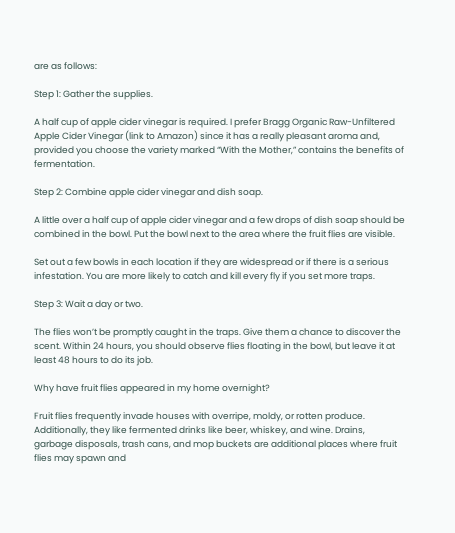are as follows:

Step 1: Gather the supplies.

A half cup of apple cider vinegar is required. I prefer Bragg Organic Raw-Unfiltered Apple Cider Vinegar (link to Amazon) since it has a really pleasant aroma and, provided you choose the variety marked “With the Mother,” contains the benefits of fermentation.

Step 2: Combine apple cider vinegar and dish soap.

A little over a half cup of apple cider vinegar and a few drops of dish soap should be combined in the bowl. Put the bowl next to the area where the fruit flies are visible.

Set out a few bowls in each location if they are widespread or if there is a serious infestation. You are more likely to catch and kill every fly if you set more traps.

Step 3: Wait a day or two.

The flies won’t be promptly caught in the traps. Give them a chance to discover the scent. Within 24 hours, you should observe flies floating in the bowl, but leave it at least 48 hours to do its job.

Why have fruit flies appeared in my home overnight?

Fruit flies frequently invade houses with overripe, moldy, or rotten produce. Additionally, they like fermented drinks like beer, whiskey, and wine. Drains, garbage disposals, trash cans, and mop buckets are additional places where fruit flies may spawn and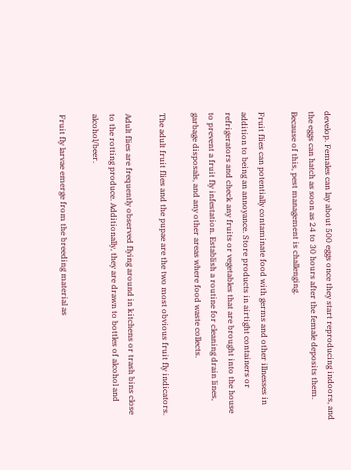develop. Females can lay about 500 eggs once they start reproducing indoors, and the eggs can hatch as soon as 24 to 30 hours after the female deposits them. Because of this, pest management is challenging.

Fruit flies can potentially contaminate food with germs and other illnesses in addition to being an annoyance. Store products in airtight containers or refrigerators and check any fruits or vegetables that are brought into the house to prevent a fruit fly infestation. Establish a routine for cleaning drain lines, garbage disposals, and any other areas where food waste collects.

The adult fruit flies and the pupae are the two most obvious fruit fly indicators.

Adult flies are frequently observed flying around in kitchens or trash bins close to the rotting produce. Additionally, they are drawn to bottles of alcohol and alcohol/beer.

Fruit fly larvae emerge from the breeding material as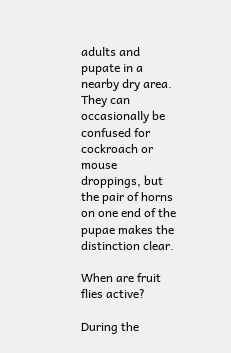adults and pupate in a nearby dry area. They can occasionally be confused for cockroach or mouse droppings, but the pair of horns on one end of the pupae makes the distinction clear.

When are fruit flies active?

During the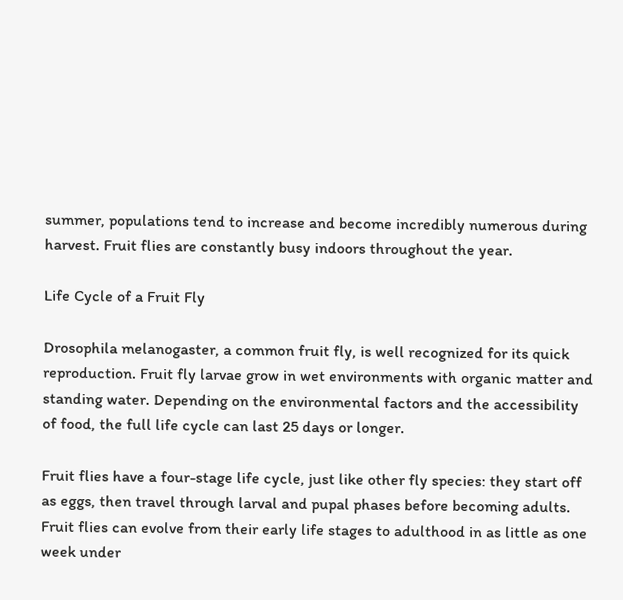summer, populations tend to increase and become incredibly numerous during harvest. Fruit flies are constantly busy indoors throughout the year.

Life Cycle of a Fruit Fly

Drosophila melanogaster, a common fruit fly, is well recognized for its quick reproduction. Fruit fly larvae grow in wet environments with organic matter and standing water. Depending on the environmental factors and the accessibility of food, the full life cycle can last 25 days or longer.

Fruit flies have a four-stage life cycle, just like other fly species: they start off as eggs, then travel through larval and pupal phases before becoming adults. Fruit flies can evolve from their early life stages to adulthood in as little as one week under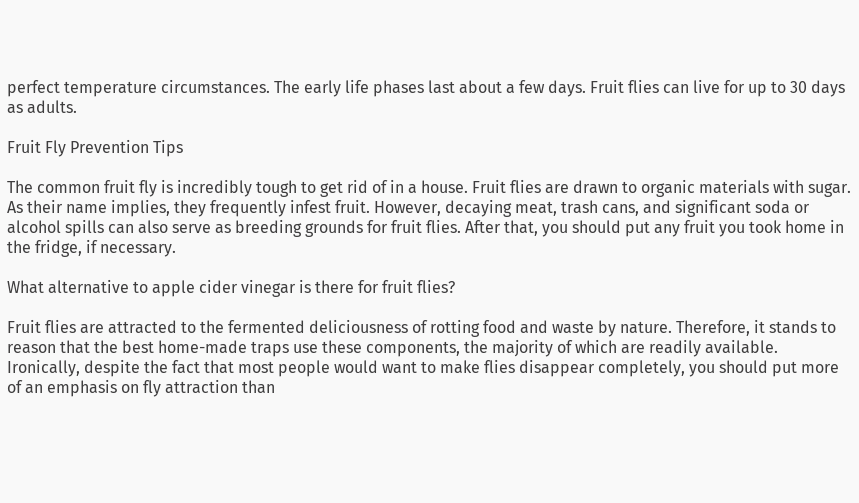perfect temperature circumstances. The early life phases last about a few days. Fruit flies can live for up to 30 days as adults.

Fruit Fly Prevention Tips

The common fruit fly is incredibly tough to get rid of in a house. Fruit flies are drawn to organic materials with sugar. As their name implies, they frequently infest fruit. However, decaying meat, trash cans, and significant soda or alcohol spills can also serve as breeding grounds for fruit flies. After that, you should put any fruit you took home in the fridge, if necessary.

What alternative to apple cider vinegar is there for fruit flies?

Fruit flies are attracted to the fermented deliciousness of rotting food and waste by nature. Therefore, it stands to reason that the best home-made traps use these components, the majority of which are readily available. Ironically, despite the fact that most people would want to make flies disappear completely, you should put more of an emphasis on fly attraction than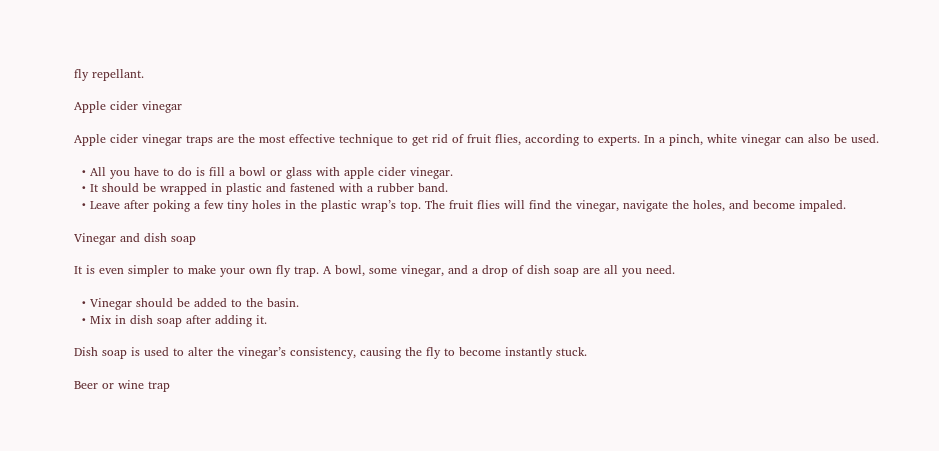fly repellant.

Apple cider vinegar

Apple cider vinegar traps are the most effective technique to get rid of fruit flies, according to experts. In a pinch, white vinegar can also be used.

  • All you have to do is fill a bowl or glass with apple cider vinegar.
  • It should be wrapped in plastic and fastened with a rubber band.
  • Leave after poking a few tiny holes in the plastic wrap’s top. The fruit flies will find the vinegar, navigate the holes, and become impaled.

Vinegar and dish soap

It is even simpler to make your own fly trap. A bowl, some vinegar, and a drop of dish soap are all you need.

  • Vinegar should be added to the basin.
  • Mix in dish soap after adding it.

Dish soap is used to alter the vinegar’s consistency, causing the fly to become instantly stuck.

Beer or wine trap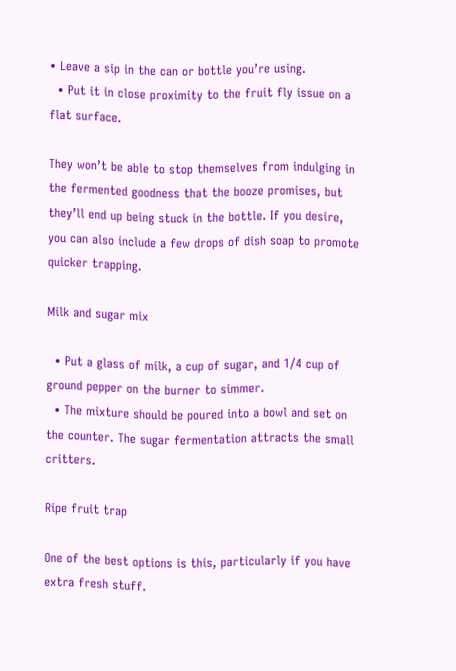• Leave a sip in the can or bottle you’re using.
  • Put it in close proximity to the fruit fly issue on a flat surface.

They won’t be able to stop themselves from indulging in the fermented goodness that the booze promises, but they’ll end up being stuck in the bottle. If you desire, you can also include a few drops of dish soap to promote quicker trapping.

Milk and sugar mix

  • Put a glass of milk, a cup of sugar, and 1/4 cup of ground pepper on the burner to simmer.
  • The mixture should be poured into a bowl and set on the counter. The sugar fermentation attracts the small critters.

Ripe fruit trap

One of the best options is this, particularly if you have extra fresh stuff.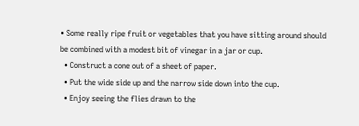• Some really ripe fruit or vegetables that you have sitting around should be combined with a modest bit of vinegar in a jar or cup.
  • Construct a cone out of a sheet of paper.
  • Put the wide side up and the narrow side down into the cup.
  • Enjoy seeing the flies drawn to the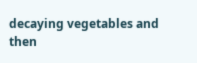decaying vegetables and then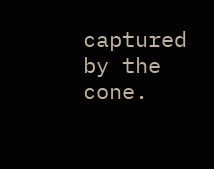captured by the cone.